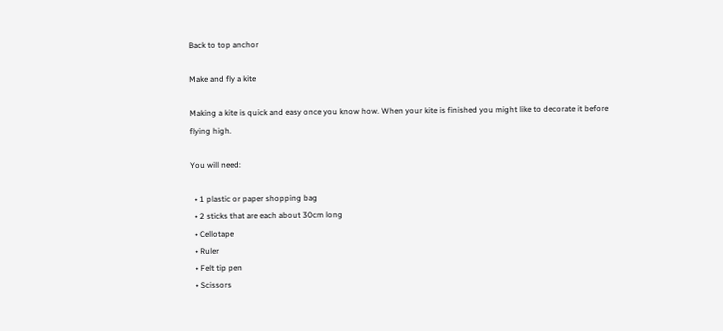Back to top anchor

Make and fly a kite

Making a kite is quick and easy once you know how. When your kite is finished you might like to decorate it before flying high.

You will need:

  • 1 plastic or paper shopping bag
  • 2 sticks that are each about 30cm long
  • Cellotape
  • Ruler
  • Felt tip pen
  • Scissors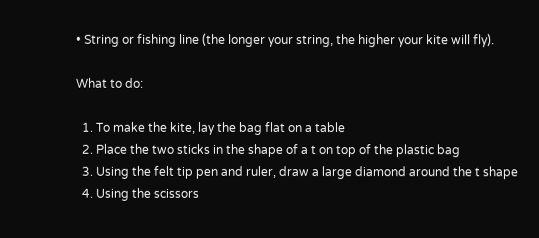• String or fishing line (the longer your string, the higher your kite will fly).

What to do:

  1. To make the kite, lay the bag flat on a table
  2. Place the two sticks in the shape of a t on top of the plastic bag
  3. Using the felt tip pen and ruler, draw a large diamond around the t shape
  4. Using the scissors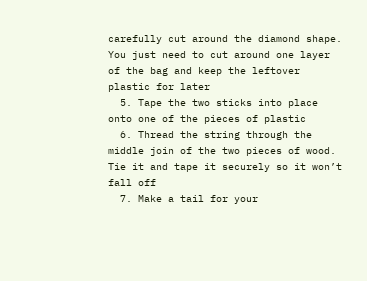carefully cut around the diamond shape. You just need to cut around one layer of the bag and keep the leftover plastic for later
  5. Tape the two sticks into place onto one of the pieces of plastic
  6. Thread the string through the middle join of the two pieces of wood. Tie it and tape it securely so it won’t fall off
  7. Make a tail for your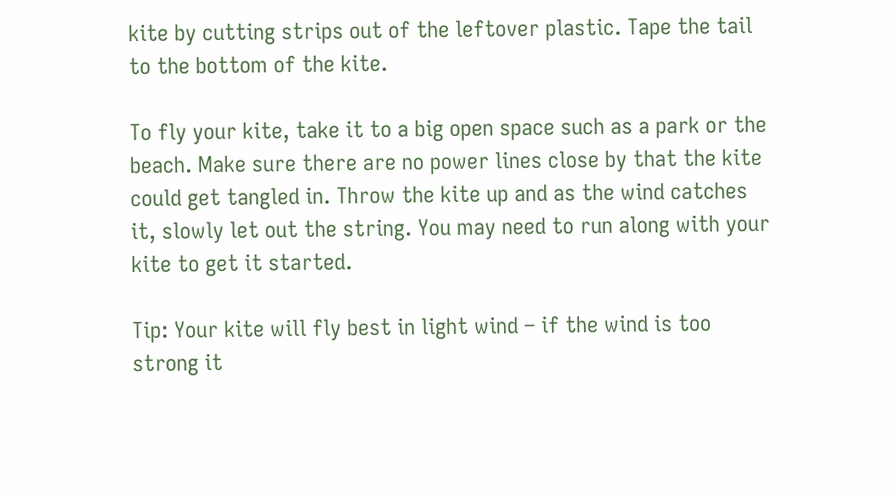kite by cutting strips out of the leftover plastic. Tape the tail to the bottom of the kite.

To fly your kite, take it to a big open space such as a park or the beach. Make sure there are no power lines close by that the kite could get tangled in. Throw the kite up and as the wind catches it, slowly let out the string. You may need to run along with your kite to get it started.

Tip: Your kite will fly best in light wind – if the wind is too strong it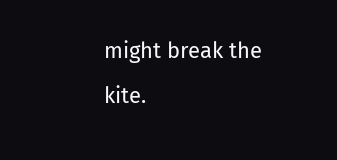might break the kite.